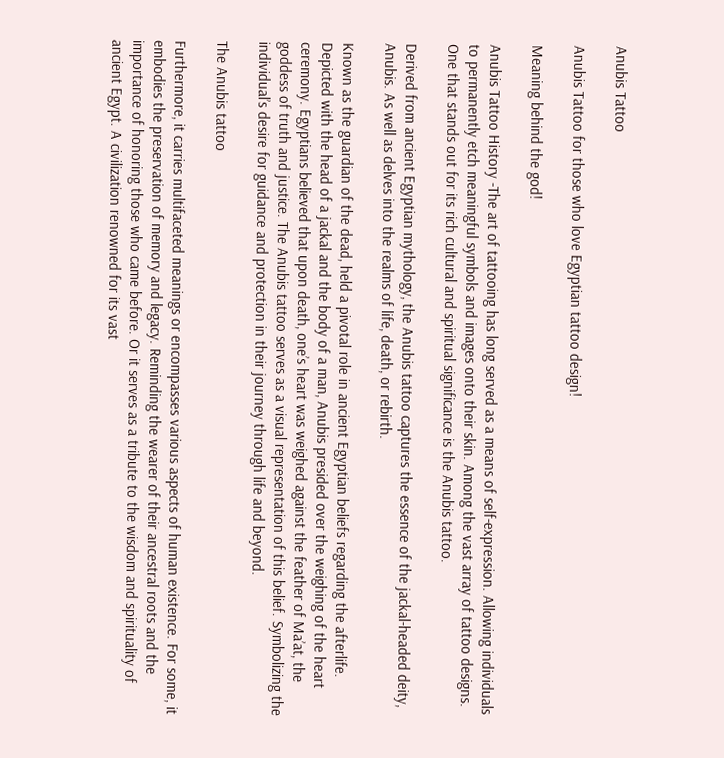Anubis Tattoo

Anubis Tattoo for those who love Egyptian tattoo design!

Meaning behind the god!

Anubis Tattoo History -The art of tattooing has long served as a means of self-expression. Allowing individuals to permanently etch meaningful symbols and images onto their skin. Among the vast array of tattoo designs. One that stands out for its rich cultural and spiritual significance is the Anubis tattoo.

Derived from ancient Egyptian mythology, the Anubis tattoo captures the essence of the jackal-headed deity, Anubis. As well as delves into the realms of life, death, or rebirth.

Known as the guardian of the dead, held a pivotal role in ancient Egyptian beliefs regarding the afterlife. Depicted with the head of a jackal and the body of a man, Anubis presided over the weighing of the heart ceremony. Egyptians believed that upon death, one’s heart was weighed against the feather of Ma’at, the goddess of truth and justice. The Anubis tattoo serves as a visual representation of this belief. Symbolizing the individual’s desire for guidance and protection in their journey through life and beyond.

The Anubis tattoo

Furthermore, it carries multifaceted meanings or encompasses various aspects of human existence. For some, it embodies the preservation of memory and legacy. Reminding the wearer of their ancestral roots and the importance of honoring those who came before. Or it serves as a tribute to the wisdom and spirituality of ancient Egypt. A civilization renowned for its vast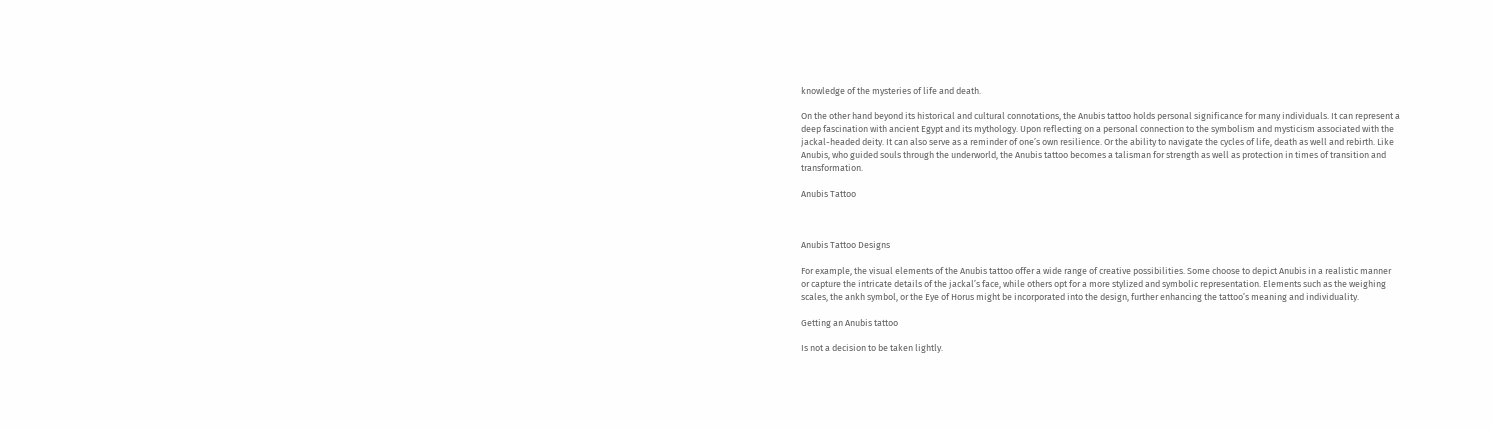knowledge of the mysteries of life and death.

On the other hand beyond its historical and cultural connotations, the Anubis tattoo holds personal significance for many individuals. It can represent a deep fascination with ancient Egypt and its mythology. Upon reflecting on a personal connection to the symbolism and mysticism associated with the jackal-headed deity. It can also serve as a reminder of one’s own resilience. Or the ability to navigate the cycles of life, death as well and rebirth. Like Anubis, who guided souls through the underworld, the Anubis tattoo becomes a talisman for strength as well as protection in times of transition and transformation.

Anubis Tattoo



Anubis Tattoo Designs

For example, the visual elements of the Anubis tattoo offer a wide range of creative possibilities. Some choose to depict Anubis in a realistic manner or capture the intricate details of the jackal’s face, while others opt for a more stylized and symbolic representation. Elements such as the weighing scales, the ankh symbol, or the Eye of Horus might be incorporated into the design, further enhancing the tattoo’s meaning and individuality.

Getting an Anubis tattoo

Is not a decision to be taken lightly.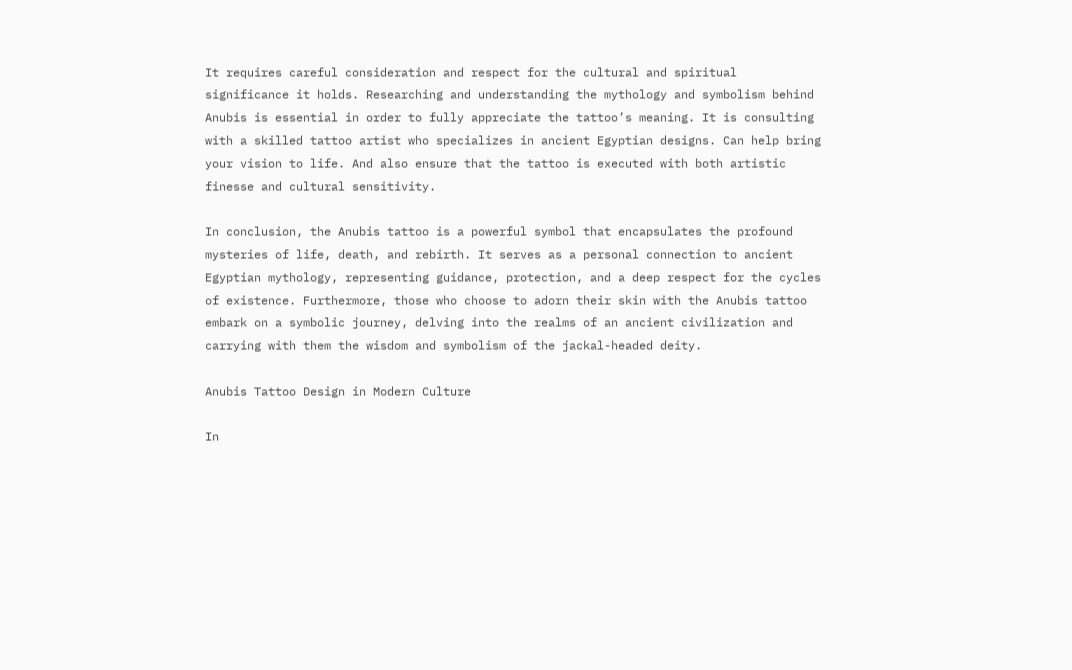It requires careful consideration and respect for the cultural and spiritual significance it holds. Researching and understanding the mythology and symbolism behind Anubis is essential in order to fully appreciate the tattoo’s meaning. It is consulting with a skilled tattoo artist who specializes in ancient Egyptian designs. Can help bring your vision to life. And also ensure that the tattoo is executed with both artistic finesse and cultural sensitivity.

In conclusion, the Anubis tattoo is a powerful symbol that encapsulates the profound mysteries of life, death, and rebirth. It serves as a personal connection to ancient Egyptian mythology, representing guidance, protection, and a deep respect for the cycles of existence. Furthermore, those who choose to adorn their skin with the Anubis tattoo embark on a symbolic journey, delving into the realms of an ancient civilization and carrying with them the wisdom and symbolism of the jackal-headed deity.

Anubis Tattoo Design in Modern Culture

In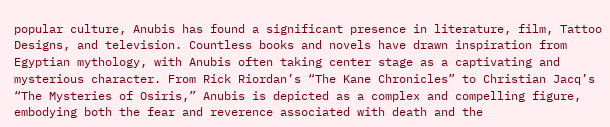popular culture, Anubis has found a significant presence in literature, film, Tattoo Designs, and television. Countless books and novels have drawn inspiration from Egyptian mythology, with Anubis often taking center stage as a captivating and mysterious character. From Rick Riordan’s “The Kane Chronicles” to Christian Jacq’s “The Mysteries of Osiris,” Anubis is depicted as a complex and compelling figure, embodying both the fear and reverence associated with death and the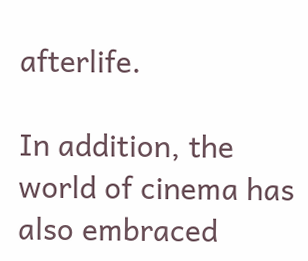afterlife.

In addition, the world of cinema has also embraced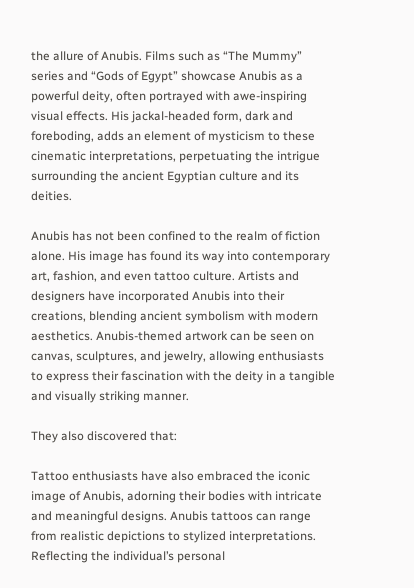the allure of Anubis. Films such as “The Mummy” series and “Gods of Egypt” showcase Anubis as a powerful deity, often portrayed with awe-inspiring visual effects. His jackal-headed form, dark and foreboding, adds an element of mysticism to these cinematic interpretations, perpetuating the intrigue surrounding the ancient Egyptian culture and its deities.

Anubis has not been confined to the realm of fiction alone. His image has found its way into contemporary art, fashion, and even tattoo culture. Artists and designers have incorporated Anubis into their creations, blending ancient symbolism with modern aesthetics. Anubis-themed artwork can be seen on canvas, sculptures, and jewelry, allowing enthusiasts to express their fascination with the deity in a tangible and visually striking manner.

They also discovered that:

Tattoo enthusiasts have also embraced the iconic image of Anubis, adorning their bodies with intricate and meaningful designs. Anubis tattoos can range from realistic depictions to stylized interpretations. Reflecting the individual’s personal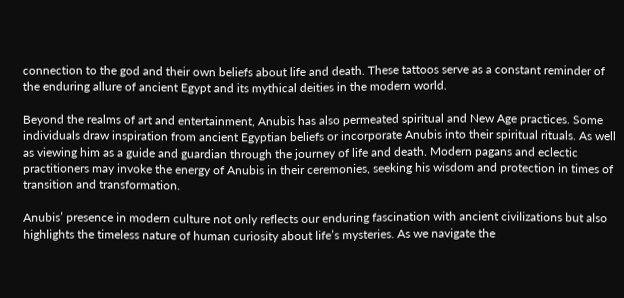connection to the god and their own beliefs about life and death. These tattoos serve as a constant reminder of the enduring allure of ancient Egypt and its mythical deities in the modern world.

Beyond the realms of art and entertainment, Anubis has also permeated spiritual and New Age practices. Some individuals draw inspiration from ancient Egyptian beliefs or incorporate Anubis into their spiritual rituals. As well as viewing him as a guide and guardian through the journey of life and death. Modern pagans and eclectic practitioners may invoke the energy of Anubis in their ceremonies, seeking his wisdom and protection in times of transition and transformation.

Anubis’ presence in modern culture not only reflects our enduring fascination with ancient civilizations but also highlights the timeless nature of human curiosity about life’s mysteries. As we navigate the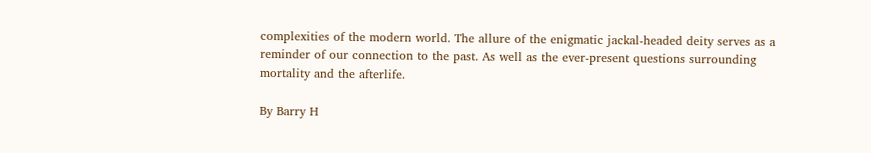complexities of the modern world. The allure of the enigmatic jackal-headed deity serves as a reminder of our connection to the past. As well as the ever-present questions surrounding mortality and the afterlife.

By Barry H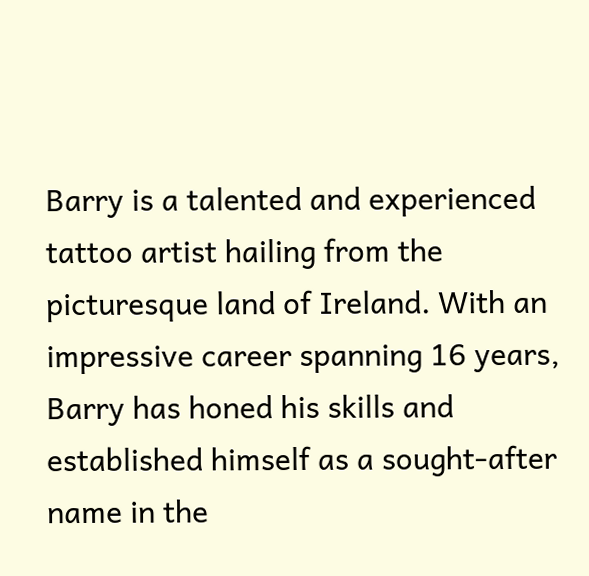Barry is a talented and experienced tattoo artist hailing from the picturesque land of Ireland. With an impressive career spanning 16 years, Barry has honed his skills and established himself as a sought-after name in the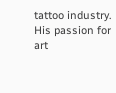tattoo industry. His passion for art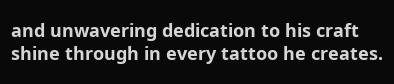and unwavering dedication to his craft shine through in every tattoo he creates.